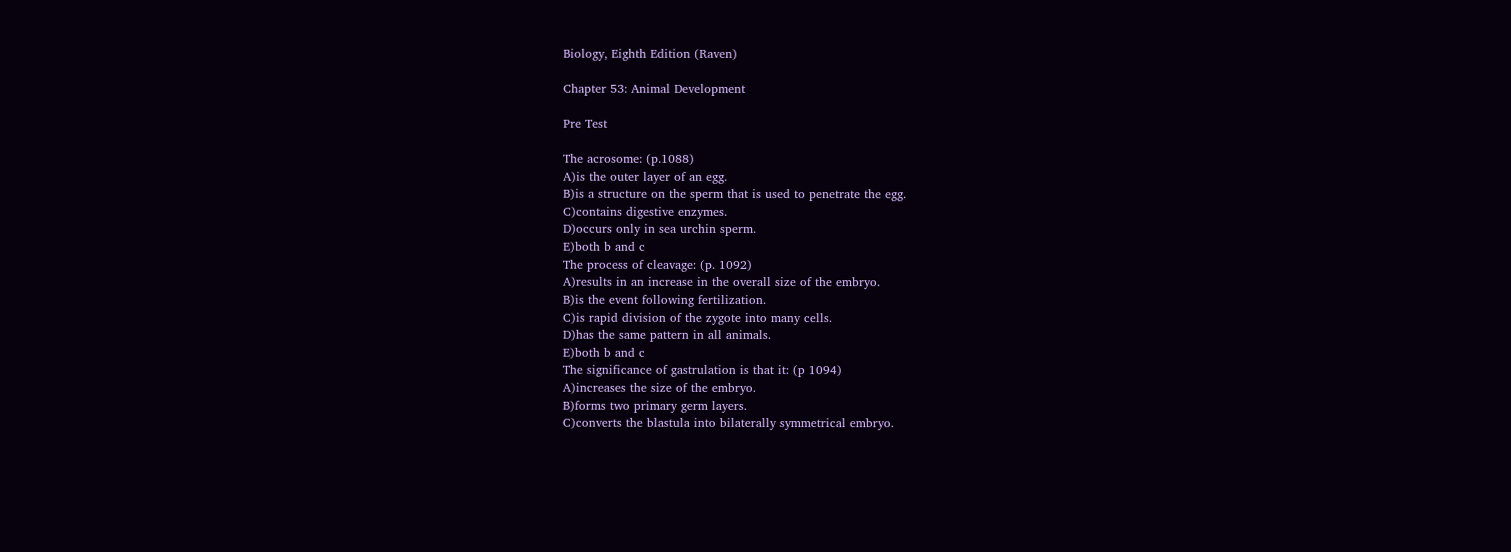Biology, Eighth Edition (Raven)

Chapter 53: Animal Development

Pre Test

The acrosome: (p.1088)
A)is the outer layer of an egg.
B)is a structure on the sperm that is used to penetrate the egg.
C)contains digestive enzymes.
D)occurs only in sea urchin sperm.
E)both b and c
The process of cleavage: (p. 1092)
A)results in an increase in the overall size of the embryo.
B)is the event following fertilization.
C)is rapid division of the zygote into many cells.
D)has the same pattern in all animals.
E)both b and c
The significance of gastrulation is that it: (p 1094)
A)increases the size of the embryo.
B)forms two primary germ layers.
C)converts the blastula into bilaterally symmetrical embryo.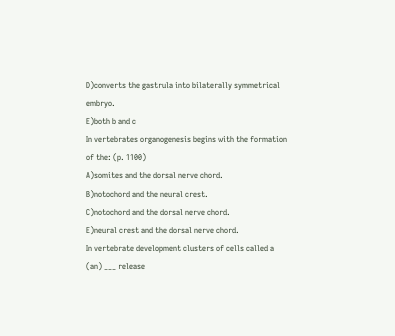D)converts the gastrula into bilaterally symmetrical embryo.
E)both b and c
In vertebrates organogenesis begins with the formation of the: (p. 1100)
A)somites and the dorsal nerve chord.
B)notochord and the neural crest.
C)notochord and the dorsal nerve chord.
E)neural crest and the dorsal nerve chord.
In vertebrate development clusters of cells called a (an) ___ release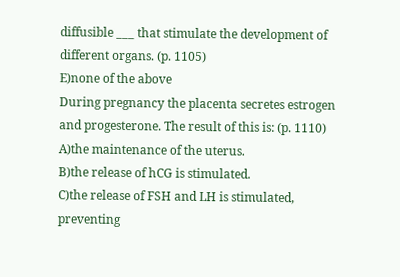diffusible ___ that stimulate the development of different organs. (p. 1105)
E)none of the above
During pregnancy the placenta secretes estrogen and progesterone. The result of this is: (p. 1110)
A)the maintenance of the uterus.
B)the release of hCG is stimulated.
C)the release of FSH and LH is stimulated, preventing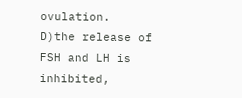ovulation.
D)the release of FSH and LH is inhibited,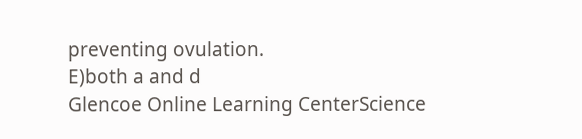preventing ovulation.
E)both a and d
Glencoe Online Learning CenterScience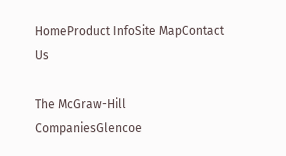HomeProduct InfoSite MapContact Us

The McGraw-Hill CompaniesGlencoe